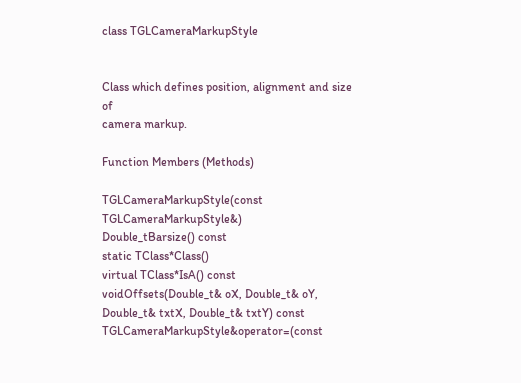class TGLCameraMarkupStyle


Class which defines position, alignment and size of
camera markup.

Function Members (Methods)

TGLCameraMarkupStyle(const TGLCameraMarkupStyle&)
Double_tBarsize() const
static TClass*Class()
virtual TClass*IsA() const
voidOffsets(Double_t& oX, Double_t& oY, Double_t& txtX, Double_t& txtY) const
TGLCameraMarkupStyle&operator=(const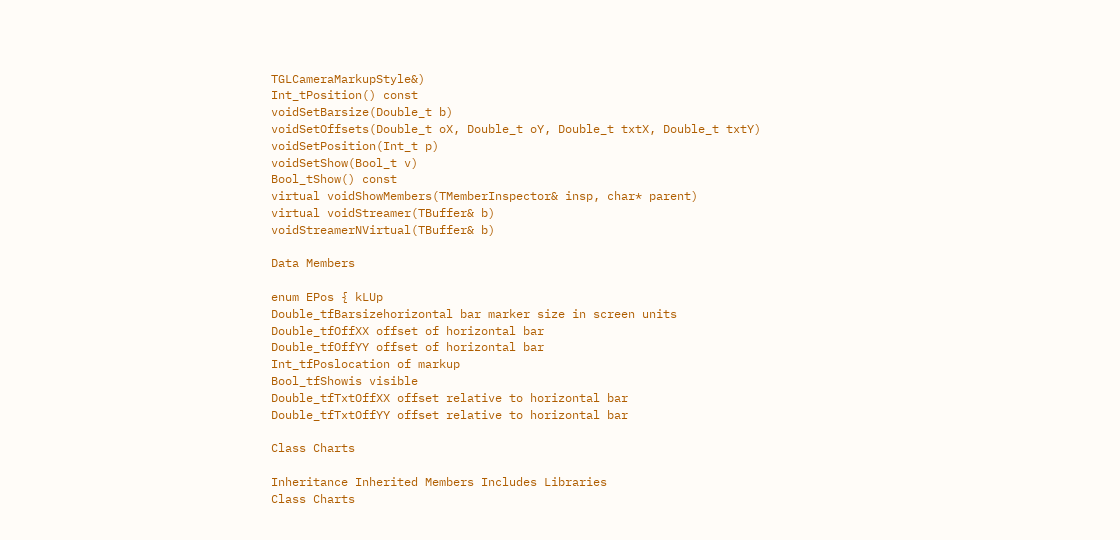TGLCameraMarkupStyle&)
Int_tPosition() const
voidSetBarsize(Double_t b)
voidSetOffsets(Double_t oX, Double_t oY, Double_t txtX, Double_t txtY)
voidSetPosition(Int_t p)
voidSetShow(Bool_t v)
Bool_tShow() const
virtual voidShowMembers(TMemberInspector& insp, char* parent)
virtual voidStreamer(TBuffer& b)
voidStreamerNVirtual(TBuffer& b)

Data Members

enum EPos { kLUp
Double_tfBarsizehorizontal bar marker size in screen units
Double_tfOffXX offset of horizontal bar
Double_tfOffYY offset of horizontal bar
Int_tfPoslocation of markup
Bool_tfShowis visible
Double_tfTxtOffXX offset relative to horizontal bar
Double_tfTxtOffYY offset relative to horizontal bar

Class Charts

Inheritance Inherited Members Includes Libraries
Class Charts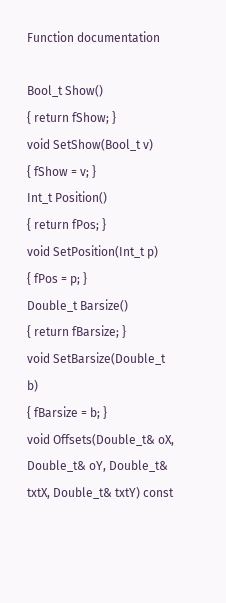Function documentation

Bool_t Show()
{ return fShow; }
void SetShow(Bool_t v)
{ fShow = v; }
Int_t Position()
{ return fPos; }
void SetPosition(Int_t p)
{ fPos = p; }
Double_t Barsize()
{ return fBarsize; }
void SetBarsize(Double_t b)
{ fBarsize = b; }
void Offsets(Double_t& oX, Double_t& oY, Double_t& txtX, Double_t& txtY) const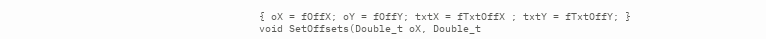{ oX = fOffX; oY = fOffY; txtX = fTxtOffX ; txtY = fTxtOffY; }
void SetOffsets(Double_t oX, Double_t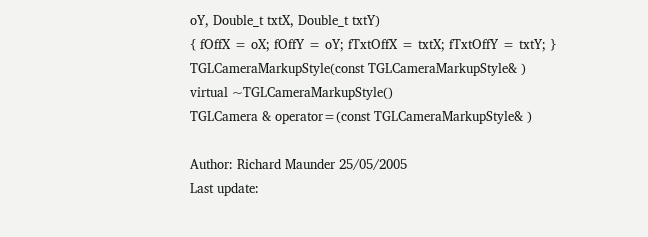oY, Double_t txtX, Double_t txtY)
{ fOffX = oX; fOffY = oY; fTxtOffX = txtX; fTxtOffY = txtY; }
TGLCameraMarkupStyle(const TGLCameraMarkupStyle& )
virtual ~TGLCameraMarkupStyle()
TGLCamera & operator=(const TGLCameraMarkupStyle& )

Author: Richard Maunder 25/05/2005
Last update: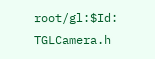root/gl:$Id: TGLCamera.h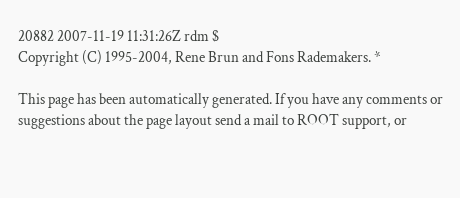20882 2007-11-19 11:31:26Z rdm $
Copyright (C) 1995-2004, Rene Brun and Fons Rademakers. *

This page has been automatically generated. If you have any comments or suggestions about the page layout send a mail to ROOT support, or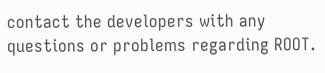contact the developers with any questions or problems regarding ROOT.